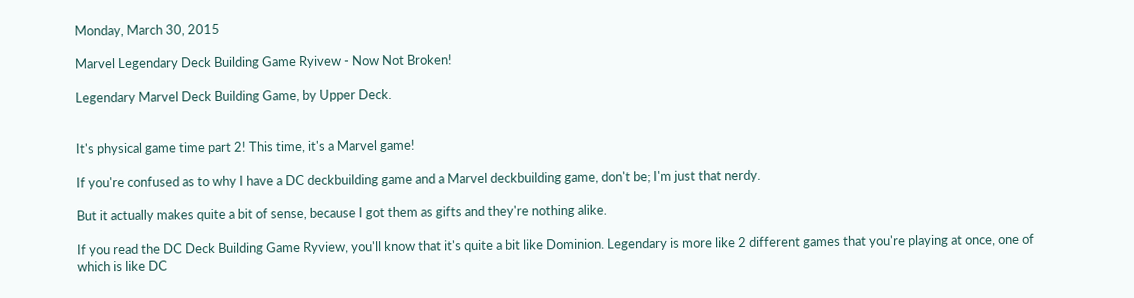Monday, March 30, 2015

Marvel Legendary Deck Building Game Ryivew - Now Not Broken!

Legendary Marvel Deck Building Game, by Upper Deck.


It's physical game time part 2! This time, it's a Marvel game!

If you're confused as to why I have a DC deckbuilding game and a Marvel deckbuilding game, don't be; I'm just that nerdy.

But it actually makes quite a bit of sense, because I got them as gifts and they're nothing alike.

If you read the DC Deck Building Game Ryview, you'll know that it's quite a bit like Dominion. Legendary is more like 2 different games that you're playing at once, one of which is like DC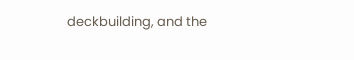deckbuilding, and the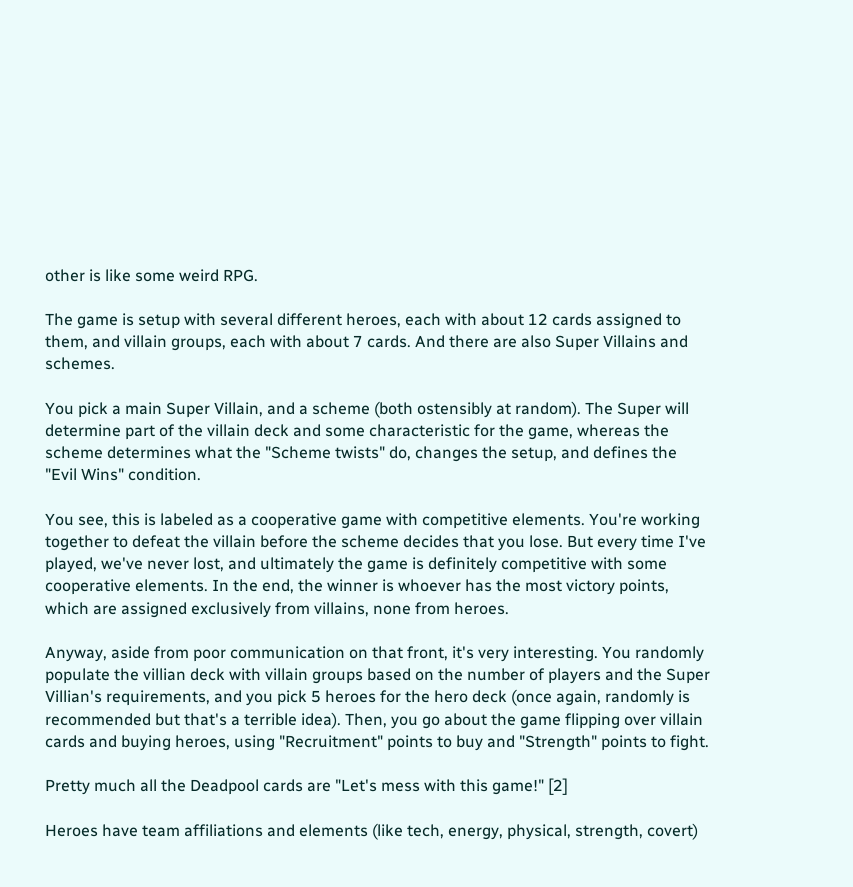other is like some weird RPG.

The game is setup with several different heroes, each with about 12 cards assigned to them, and villain groups, each with about 7 cards. And there are also Super Villains and schemes.

You pick a main Super Villain, and a scheme (both ostensibly at random). The Super will determine part of the villain deck and some characteristic for the game, whereas the scheme determines what the "Scheme twists" do, changes the setup, and defines the "Evil Wins" condition.

You see, this is labeled as a cooperative game with competitive elements. You're working together to defeat the villain before the scheme decides that you lose. But every time I've played, we've never lost, and ultimately the game is definitely competitive with some cooperative elements. In the end, the winner is whoever has the most victory points, which are assigned exclusively from villains, none from heroes.

Anyway, aside from poor communication on that front, it's very interesting. You randomly populate the villian deck with villain groups based on the number of players and the Super Villian's requirements, and you pick 5 heroes for the hero deck (once again, randomly is recommended but that's a terrible idea). Then, you go about the game flipping over villain cards and buying heroes, using "Recruitment" points to buy and "Strength" points to fight.

Pretty much all the Deadpool cards are "Let's mess with this game!" [2]

Heroes have team affiliations and elements (like tech, energy, physical, strength, covert)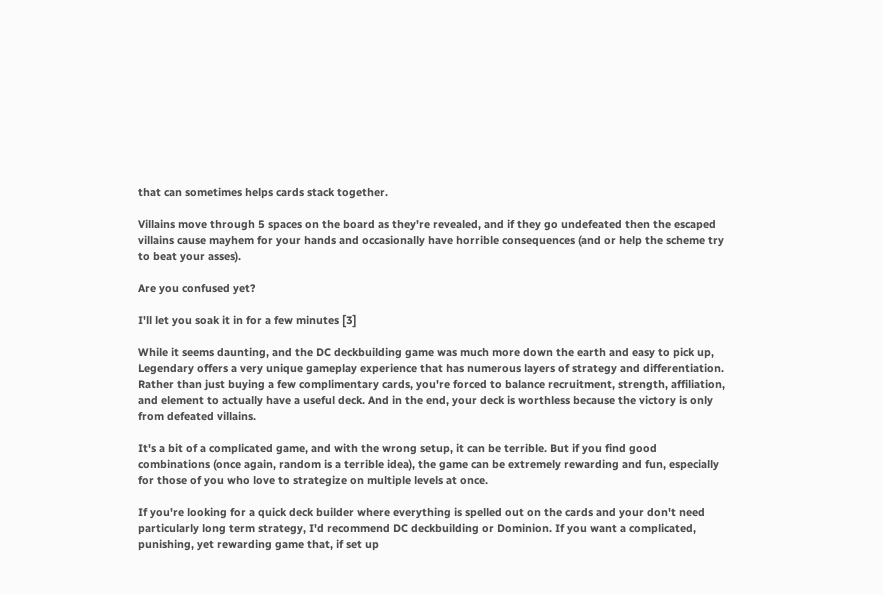that can sometimes helps cards stack together.

Villains move through 5 spaces on the board as they're revealed, and if they go undefeated then the escaped villains cause mayhem for your hands and occasionally have horrible consequences (and or help the scheme try to beat your asses).

Are you confused yet?

I'll let you soak it in for a few minutes [3]

While it seems daunting, and the DC deckbuilding game was much more down the earth and easy to pick up, Legendary offers a very unique gameplay experience that has numerous layers of strategy and differentiation. Rather than just buying a few complimentary cards, you're forced to balance recruitment, strength, affiliation, and element to actually have a useful deck. And in the end, your deck is worthless because the victory is only from defeated villains.

It's a bit of a complicated game, and with the wrong setup, it can be terrible. But if you find good combinations (once again, random is a terrible idea), the game can be extremely rewarding and fun, especially for those of you who love to strategize on multiple levels at once.

If you're looking for a quick deck builder where everything is spelled out on the cards and your don't need particularly long term strategy, I'd recommend DC deckbuilding or Dominion. If you want a complicated, punishing, yet rewarding game that, if set up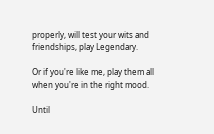properly, will test your wits and friendships, play Legendary.

Or if you're like me, play them all when you're in the right mood.

Until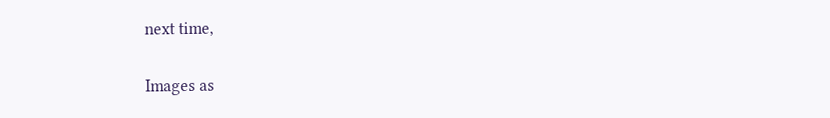next time,


Images as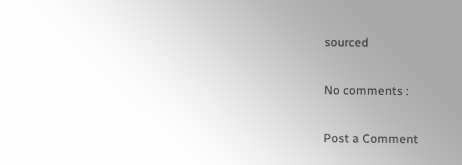sourced

No comments :

Post a Comment